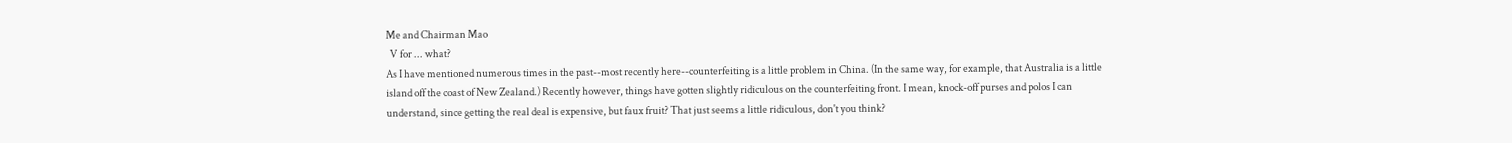Me and Chairman Mao
  V for ... what?
As I have mentioned numerous times in the past--most recently here--counterfeiting is a little problem in China. (In the same way, for example, that Australia is a little island off the coast of New Zealand.) Recently however, things have gotten slightly ridiculous on the counterfeiting front. I mean, knock-off purses and polos I can understand, since getting the real deal is expensive, but faux fruit? That just seems a little ridiculous, don't you think?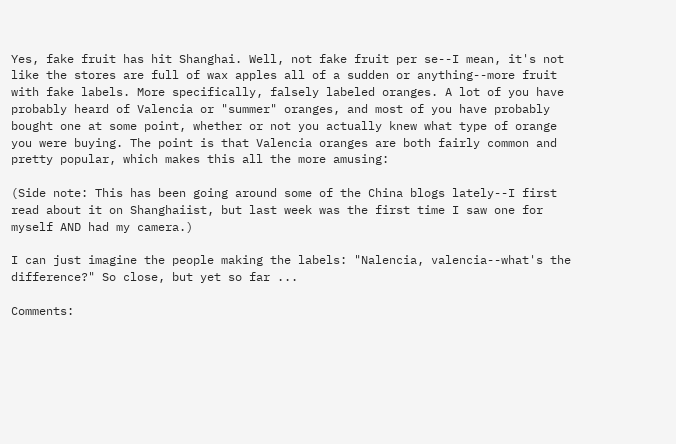Yes, fake fruit has hit Shanghai. Well, not fake fruit per se--I mean, it's not like the stores are full of wax apples all of a sudden or anything--more fruit with fake labels. More specifically, falsely labeled oranges. A lot of you have probably heard of Valencia or "summer" oranges, and most of you have probably bought one at some point, whether or not you actually knew what type of orange you were buying. The point is that Valencia oranges are both fairly common and pretty popular, which makes this all the more amusing:

(Side note: This has been going around some of the China blogs lately--I first read about it on Shanghaiist, but last week was the first time I saw one for myself AND had my camera.)

I can just imagine the people making the labels: "Nalencia, valencia--what's the difference?" So close, but yet so far ...

Comments: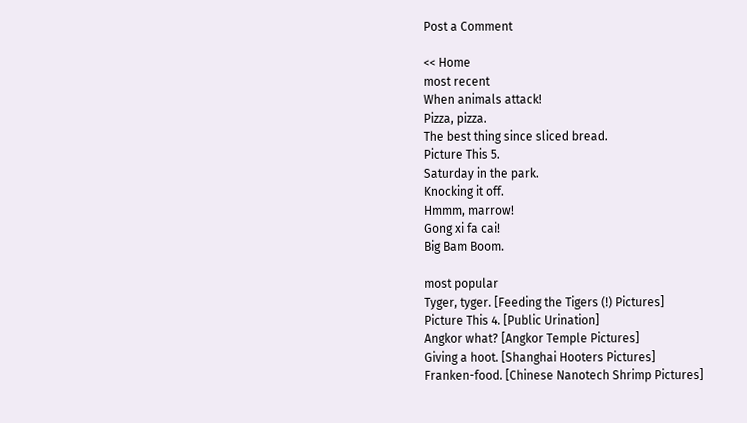Post a Comment

<< Home
most recent
When animals attack!
Pizza, pizza.
The best thing since sliced bread.
Picture This 5.
Saturday in the park.
Knocking it off.
Hmmm, marrow!
Gong xi fa cai!
Big Bam Boom.

most popular
Tyger, tyger. [Feeding the Tigers (!) Pictures]
Picture This 4. [Public Urination]
Angkor what? [Angkor Temple Pictures]
Giving a hoot. [Shanghai Hooters Pictures]
Franken-food. [Chinese Nanotech Shrimp Pictures]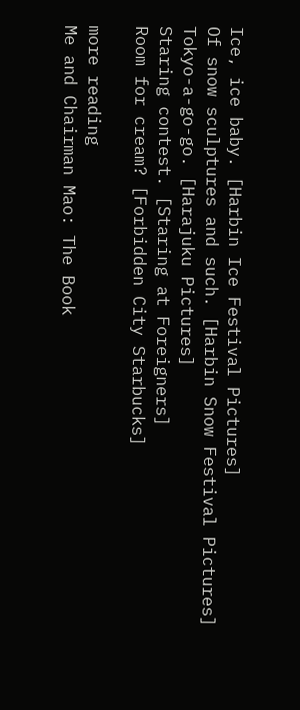Ice, ice baby. [Harbin Ice Festival Pictures]
Of snow sculptures and such. [Harbin Snow Festival Pictures]
Tokyo-a-go-go. [Harajuku Pictures]
Staring contest. [Staring at Foreigners]
Room for cream? [Forbidden City Starbucks]

more reading
Me and Chairman Mao: The Book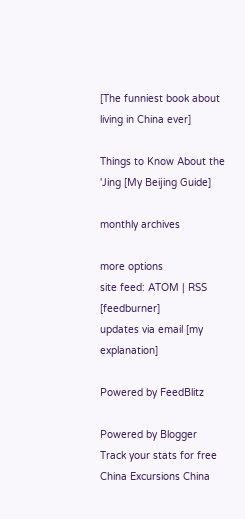[The funniest book about living in China ever]

Things to Know About the 'Jing [My Beijing Guide]

monthly archives

more options
site feed: ATOM | RSS [feedburner]
updates via email [my explanation]

Powered by FeedBlitz

Powered by Blogger
Track your stats for free
China Excursions China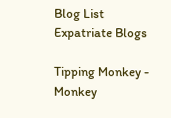Blog List
Expatriate Blogs

Tipping Monkey - Monkey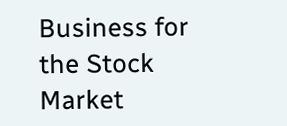Business for the Stock Market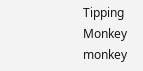Tipping Monkey
monkey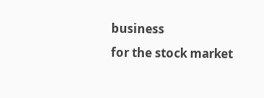business
for the stock market